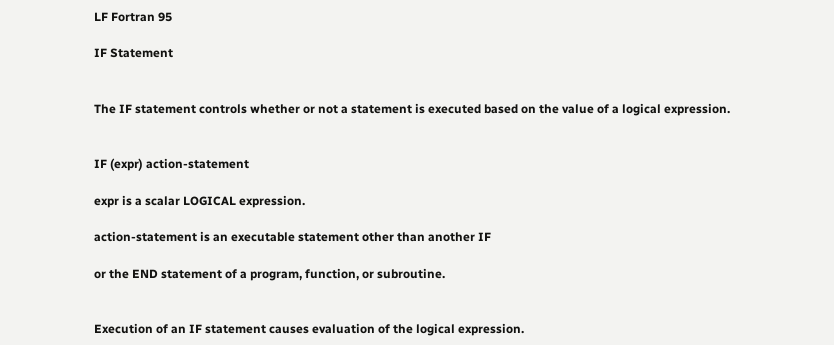LF Fortran 95

IF Statement


The IF statement controls whether or not a statement is executed based on the value of a logical expression.


IF (expr) action-statement

expr is a scalar LOGICAL expression.

action-statement is an executable statement other than another IF

or the END statement of a program, function, or subroutine.


Execution of an IF statement causes evaluation of the logical expression.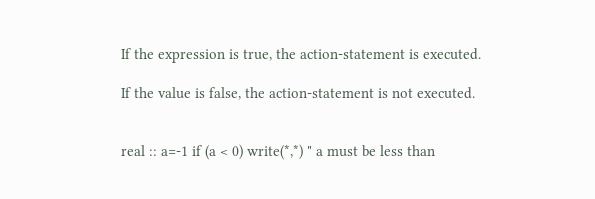If the expression is true, the action-statement is executed.

If the value is false, the action-statement is not executed.


real :: a=-1 if (a < 0) write(*,*) " a must be less than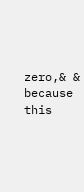zero,& & because this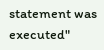statement was executed"